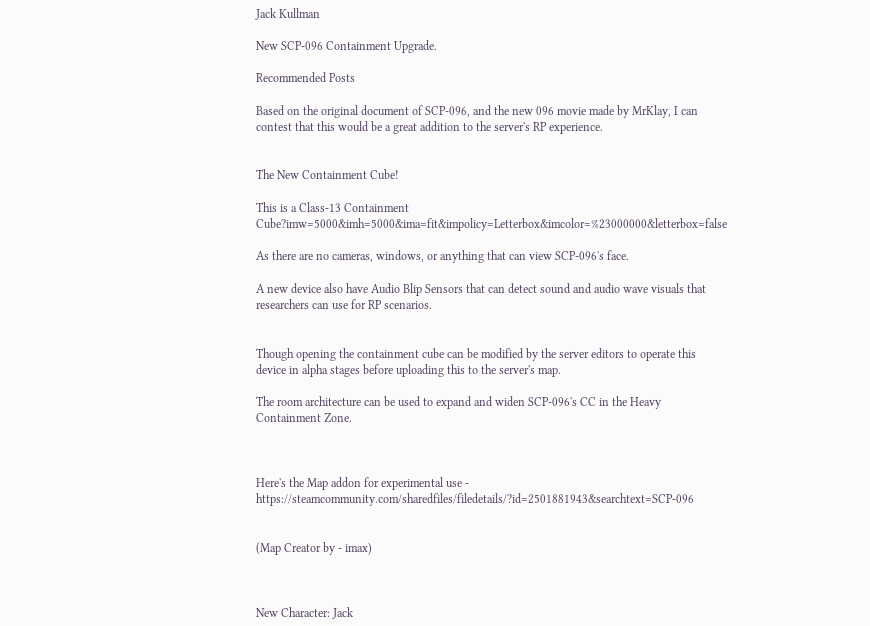Jack Kullman

New SCP-096 Containment Upgrade.

Recommended Posts

Based on the original document of SCP-096, and the new 096 movie made by MrKlay, I can contest that this would be a great addition to the server's RP experience.


The New Containment Cube!

This is a Class-13 Containment Cube?imw=5000&imh=5000&ima=fit&impolicy=Letterbox&imcolor=%23000000&letterbox=false

As there are no cameras, windows, or anything that can view SCP-096's face.

A new device also have Audio Blip Sensors that can detect sound and audio wave visuals that researchers can use for RP scenarios.


Though opening the containment cube can be modified by the server editors to operate this device in alpha stages before uploading this to the server's map.

The room architecture can be used to expand and widen SCP-096's CC in the Heavy Containment Zone.



Here's the Map addon for experimental use -  https://steamcommunity.com/sharedfiles/filedetails/?id=2501881943&searchtext=SCP-096


(Map Creator by - imax)



New Character: Jack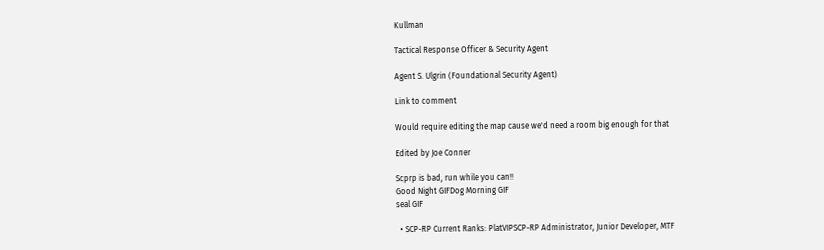Kullman

Tactical Response Officer & Security Agent

Agent S. Ulgrin (Foundational Security Agent)

Link to comment

Would require editing the map cause we'd need a room big enough for that

Edited by Joe Conner

Scprp is bad, run while you can!!
Good Night GIFDog Morning GIF
seal GIF

  • SCP-RP Current Ranks: PlatVIPSCP-RP Administrator, Junior Developer, MTF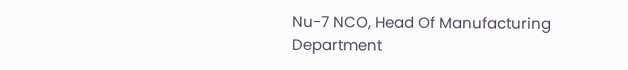Nu-7 NCO, Head Of Manufacturing Department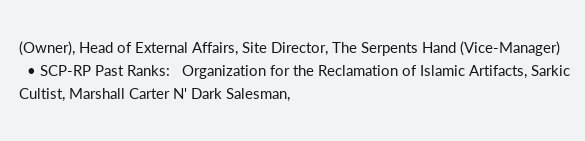(Owner), Head of External Affairs, Site Director, The Serpents Hand (Vice-Manager)
  • SCP-RP Past Ranks:   Organization for the Reclamation of Islamic Artifacts, Sarkic Cultist, Marshall Carter N' Dark Salesman,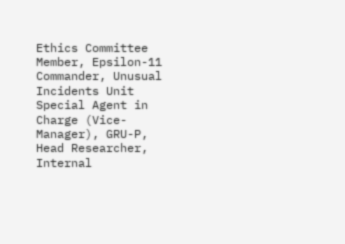Ethics Committee Member, Epsilon-11 Commander, Unusual Incidents Unit Special Agent in Charge (Vice-Manager), GRU-P, Head Researcher, Internal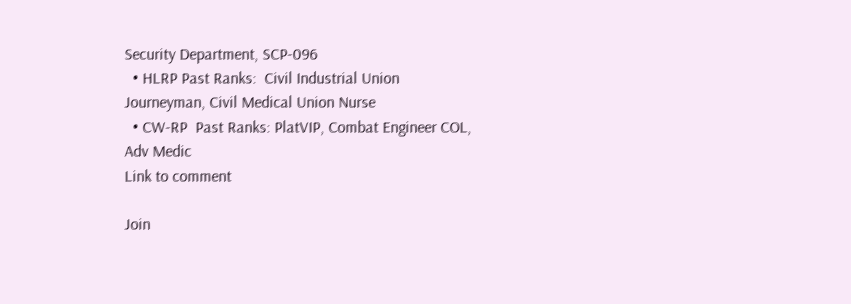Security Department, SCP-096
  • HLRP Past Ranks:  Civil Industrial Union Journeyman, Civil Medical Union Nurse
  • CW-RP  Past Ranks: PlatVIP, Combat Engineer COL, Adv Medic
Link to comment

Join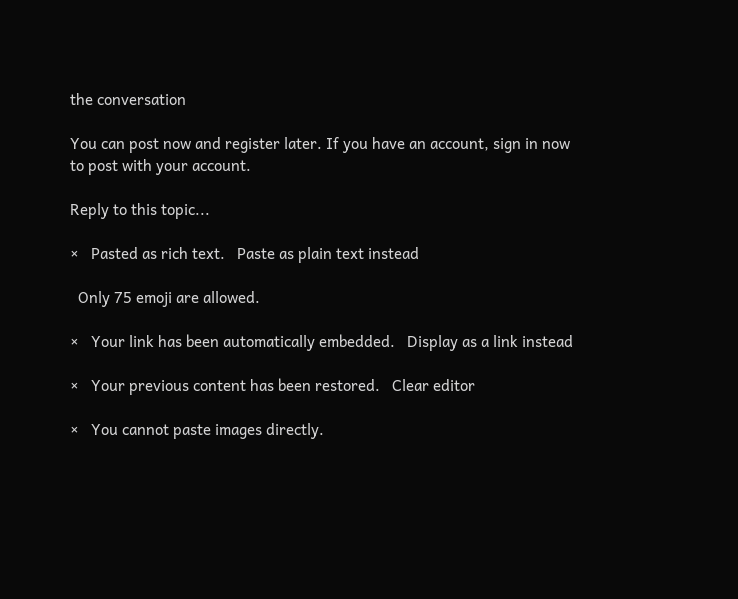the conversation

You can post now and register later. If you have an account, sign in now to post with your account.

Reply to this topic...

×   Pasted as rich text.   Paste as plain text instead

  Only 75 emoji are allowed.

×   Your link has been automatically embedded.   Display as a link instead

×   Your previous content has been restored.   Clear editor

×   You cannot paste images directly.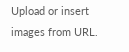Upload or insert images from URL.